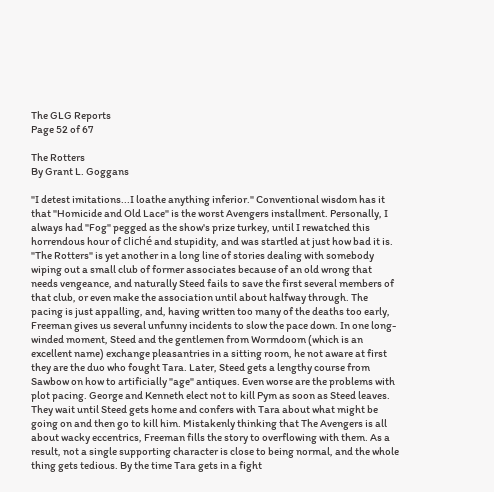The GLG Reports
Page 52 of 67

The Rotters
By Grant L. Goggans

"I detest imitations...I loathe anything inferior." Conventional wisdom has it that "Homicide and Old Lace" is the worst Avengers installment. Personally, I always had "Fog" pegged as the show's prize turkey, until I rewatched this horrendous hour of cliché and stupidity, and was startled at just how bad it is. "The Rotters" is yet another in a long line of stories dealing with somebody wiping out a small club of former associates because of an old wrong that needs vengeance, and naturally Steed fails to save the first several members of that club, or even make the association until about halfway through. The pacing is just appalling, and, having written too many of the deaths too early, Freeman gives us several unfunny incidents to slow the pace down. In one long-winded moment, Steed and the gentlemen from Wormdoom (which is an excellent name) exchange pleasantries in a sitting room, he not aware at first they are the duo who fought Tara. Later, Steed gets a lengthy course from Sawbow on how to artificially "age" antiques. Even worse are the problems with plot pacing. George and Kenneth elect not to kill Pym as soon as Steed leaves. They wait until Steed gets home and confers with Tara about what might be going on and then go to kill him. Mistakenly thinking that The Avengers is all about wacky eccentrics, Freeman fills the story to overflowing with them. As a result, not a single supporting character is close to being normal, and the whole thing gets tedious. By the time Tara gets in a fight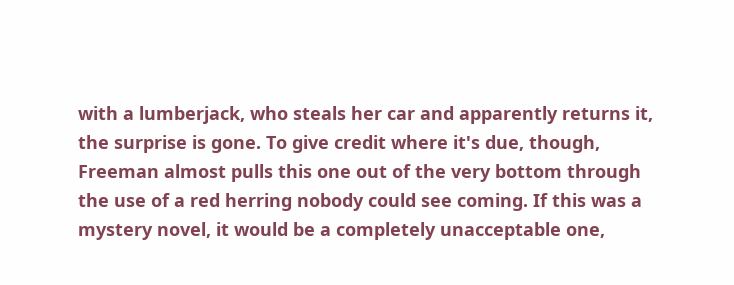with a lumberjack, who steals her car and apparently returns it, the surprise is gone. To give credit where it's due, though, Freeman almost pulls this one out of the very bottom through the use of a red herring nobody could see coming. If this was a mystery novel, it would be a completely unacceptable one,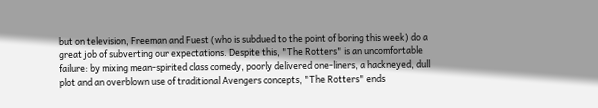but on television, Freeman and Fuest (who is subdued to the point of boring this week) do a great job of subverting our expectations. Despite this, "The Rotters" is an uncomfortable failure: by mixing mean-spirited class comedy, poorly delivered one-liners, a hackneyed, dull plot and an overblown use of traditional Avengers concepts, "The Rotters" ends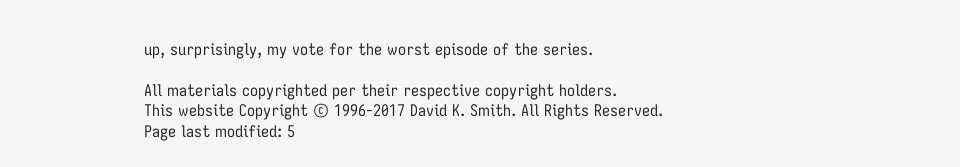up, surprisingly, my vote for the worst episode of the series.

All materials copyrighted per their respective copyright holders.
This website Copyright © 1996-2017 David K. Smith. All Rights Reserved.
Page last modified: 5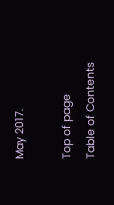May 2017.

Top of page
Table of Contents